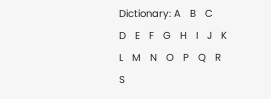Dictionary: A   B   C   D   E   F   G   H   I   J   K   L   M   N   O   P   Q   R   S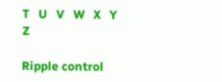T   U   V   W   X   Y   Z

Ripple control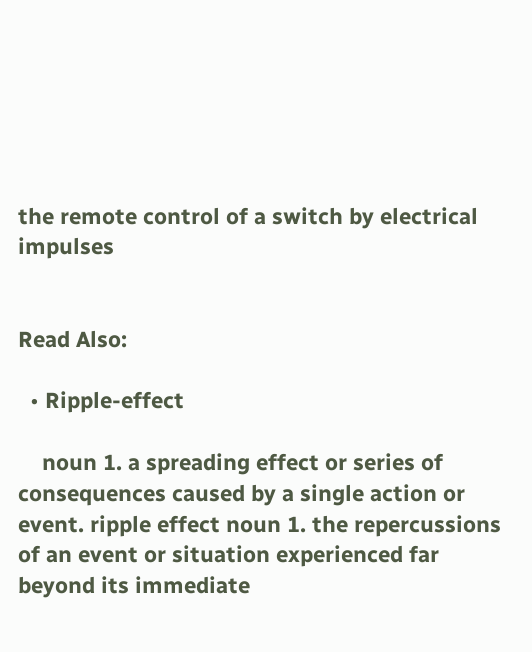the remote control of a switch by electrical impulses


Read Also:

  • Ripple-effect

    noun 1. a spreading effect or series of consequences caused by a single action or event. ripple effect noun 1. the repercussions of an event or situation experienced far beyond its immediate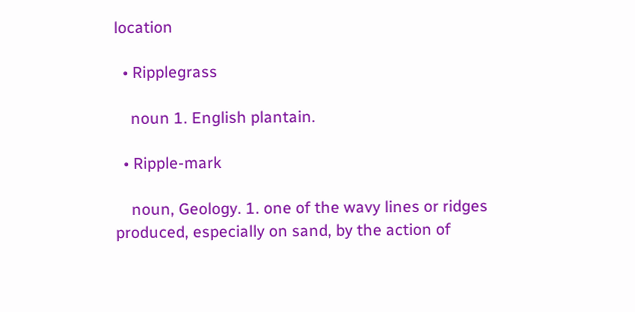location

  • Ripplegrass

    noun 1. English plantain.

  • Ripple-mark

    noun, Geology. 1. one of the wavy lines or ridges produced, especially on sand, by the action of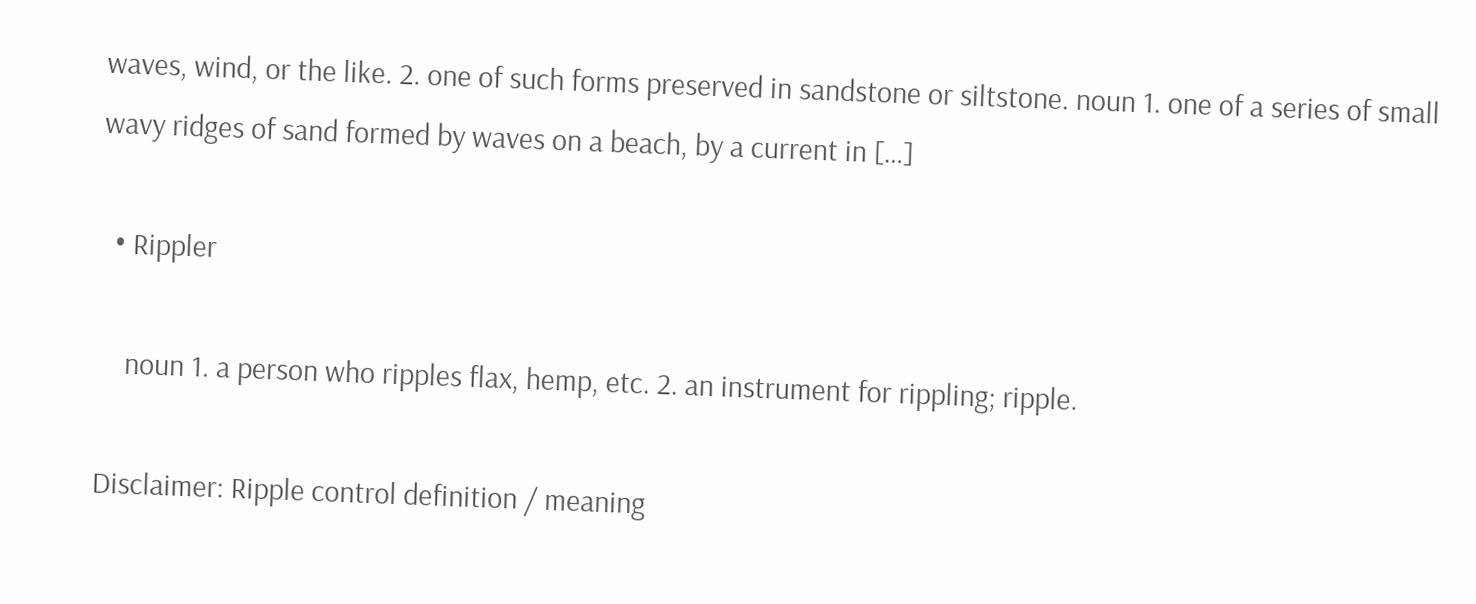waves, wind, or the like. 2. one of such forms preserved in sandstone or siltstone. noun 1. one of a series of small wavy ridges of sand formed by waves on a beach, by a current in […]

  • Rippler

    noun 1. a person who ripples flax, hemp, etc. 2. an instrument for rippling; ripple.

Disclaimer: Ripple control definition / meaning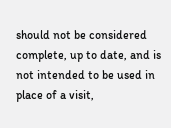should not be considered complete, up to date, and is not intended to be used in place of a visit,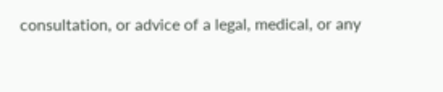consultation, or advice of a legal, medical, or any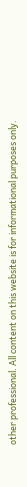other professional. All content on this website is for informational purposes only.